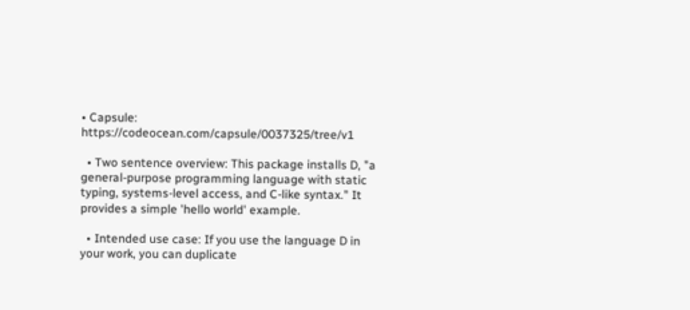• Capsule: https://codeocean.com/capsule/0037325/tree/v1

  • Two sentence overview: This package installs D, "a general-purpose programming language with static typing, systems-level access, and C-like syntax." It provides a simple 'hello world' example.

  • Intended use case: If you use the language D in your work, you can duplicate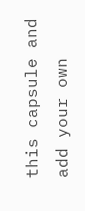this capsule and add your own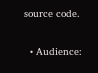source code.

  • Audience: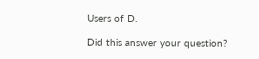Users of D.

Did this answer your question?